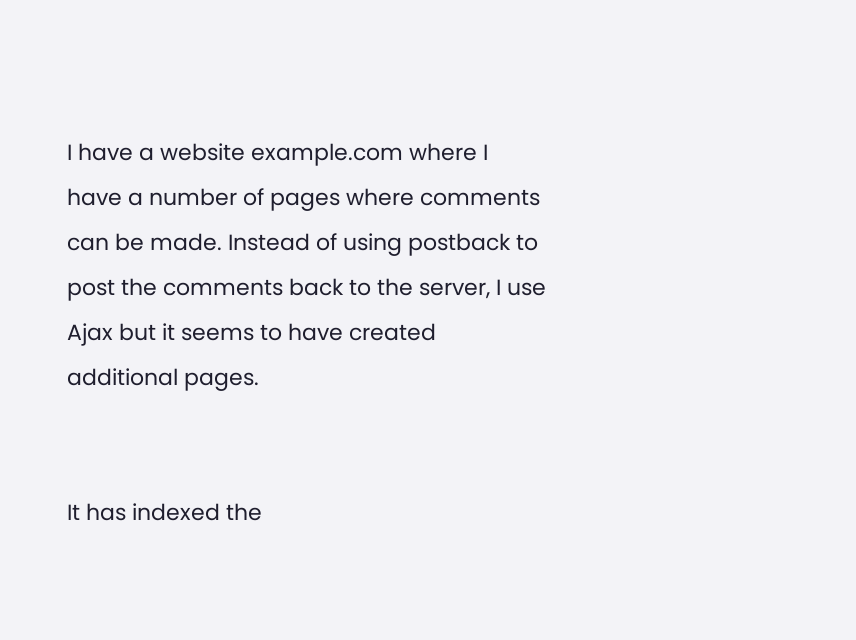I have a website example.com where I have a number of pages where comments can be made. Instead of using postback to post the comments back to the server, I use Ajax but it seems to have created additional pages.


It has indexed the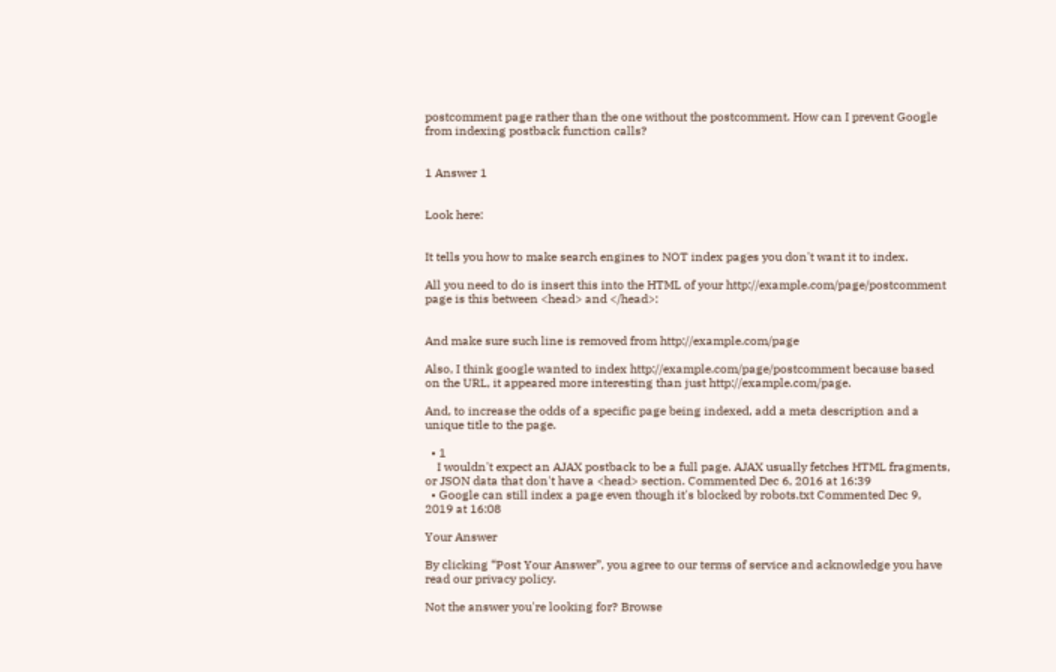postcomment page rather than the one without the postcomment. How can I prevent Google from indexing postback function calls?


1 Answer 1


Look here:


It tells you how to make search engines to NOT index pages you don't want it to index.

All you need to do is insert this into the HTML of your http://example.com/page/postcomment page is this between <head> and </head>:


And make sure such line is removed from http://example.com/page

Also, I think google wanted to index http://example.com/page/postcomment because based on the URL, it appeared more interesting than just http://example.com/page.

And, to increase the odds of a specific page being indexed, add a meta description and a unique title to the page.

  • 1
    I wouldn't expect an AJAX postback to be a full page. AJAX usually fetches HTML fragments, or JSON data that don't have a <head> section. Commented Dec 6, 2016 at 16:39
  • Google can still index a page even though it's blocked by robots.txt Commented Dec 9, 2019 at 16:08

Your Answer

By clicking “Post Your Answer”, you agree to our terms of service and acknowledge you have read our privacy policy.

Not the answer you're looking for? Browse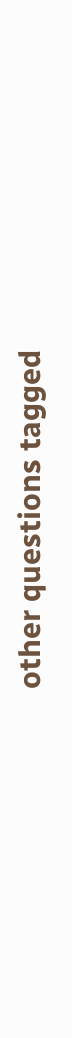other questions tagged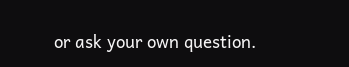or ask your own question.